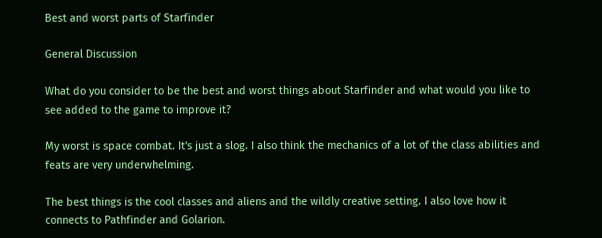Best and worst parts of Starfinder

General Discussion

What do you consider to be the best and worst things about Starfinder and what would you like to see added to the game to improve it?

My worst is space combat. It's just a slog. I also think the mechanics of a lot of the class abilities and feats are very underwhelming.

The best things is the cool classes and aliens and the wildly creative setting. I also love how it connects to Pathfinder and Golarion.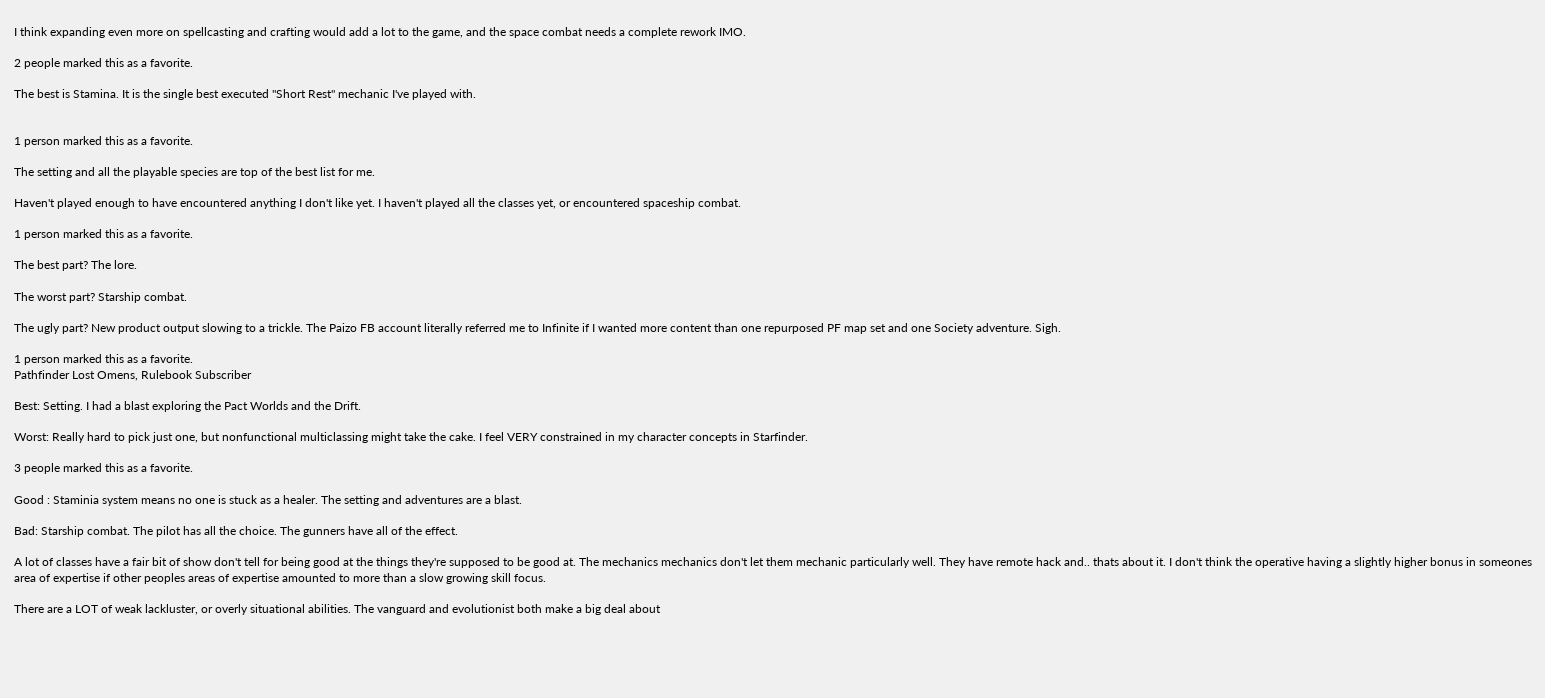I think expanding even more on spellcasting and crafting would add a lot to the game, and the space combat needs a complete rework IMO.

2 people marked this as a favorite.

The best is Stamina. It is the single best executed "Short Rest" mechanic I've played with.


1 person marked this as a favorite.

The setting and all the playable species are top of the best list for me.

Haven't played enough to have encountered anything I don't like yet. I haven't played all the classes yet, or encountered spaceship combat.

1 person marked this as a favorite.

The best part? The lore.

The worst part? Starship combat.

The ugly part? New product output slowing to a trickle. The Paizo FB account literally referred me to Infinite if I wanted more content than one repurposed PF map set and one Society adventure. Sigh.

1 person marked this as a favorite.
Pathfinder Lost Omens, Rulebook Subscriber

Best: Setting. I had a blast exploring the Pact Worlds and the Drift.

Worst: Really hard to pick just one, but nonfunctional multiclassing might take the cake. I feel VERY constrained in my character concepts in Starfinder.

3 people marked this as a favorite.

Good : Staminia system means no one is stuck as a healer. The setting and adventures are a blast.

Bad: Starship combat. The pilot has all the choice. The gunners have all of the effect.

A lot of classes have a fair bit of show don't tell for being good at the things they're supposed to be good at. The mechanics mechanics don't let them mechanic particularly well. They have remote hack and.. thats about it. I don't think the operative having a slightly higher bonus in someones area of expertise if other peoples areas of expertise amounted to more than a slow growing skill focus.

There are a LOT of weak lackluster, or overly situational abilities. The vanguard and evolutionist both make a big deal about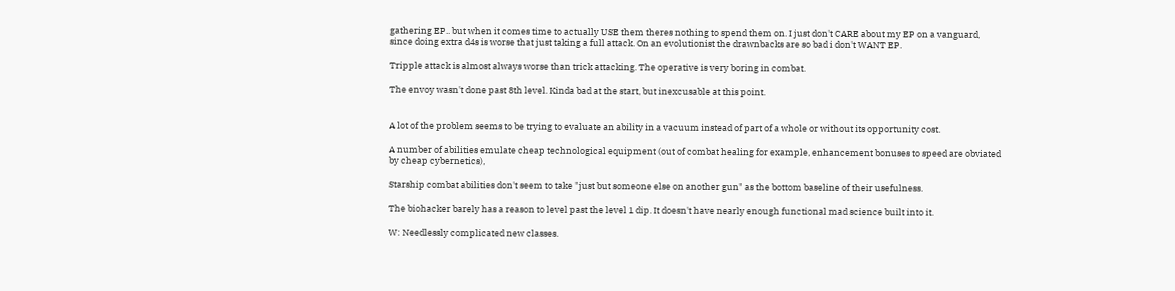gathering EP.. but when it comes time to actually USE them theres nothing to spend them on. I just don't CARE about my EP on a vanguard, since doing extra d4s is worse that just taking a full attack. On an evolutionist the drawnbacks are so bad i don't WANT EP.

Tripple attack is almost always worse than trick attacking. The operative is very boring in combat.

The envoy wasn't done past 8th level. Kinda bad at the start, but inexcusable at this point.


A lot of the problem seems to be trying to evaluate an ability in a vacuum instead of part of a whole or without its opportunity cost.

A number of abilities emulate cheap technological equipment (out of combat healing for example, enhancement bonuses to speed are obviated by cheap cybernetics),

Starship combat abilities don't seem to take "just but someone else on another gun" as the bottom baseline of their usefulness.

The biohacker barely has a reason to level past the level 1 dip. It doesn't have nearly enough functional mad science built into it.

W: Needlessly complicated new classes.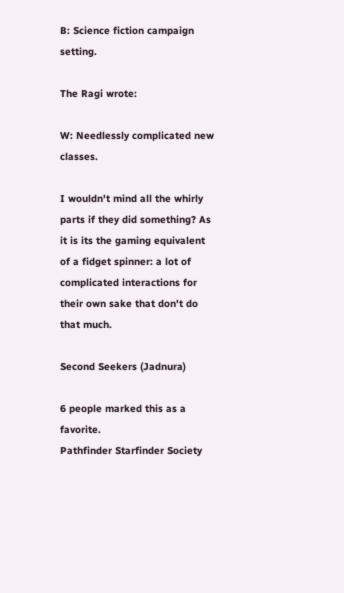B: Science fiction campaign setting.

The Ragi wrote:

W: Needlessly complicated new classes.

I wouldn't mind all the whirly parts if they did something? As it is its the gaming equivalent of a fidget spinner: a lot of complicated interactions for their own sake that don't do that much.

Second Seekers (Jadnura)

6 people marked this as a favorite.
Pathfinder Starfinder Society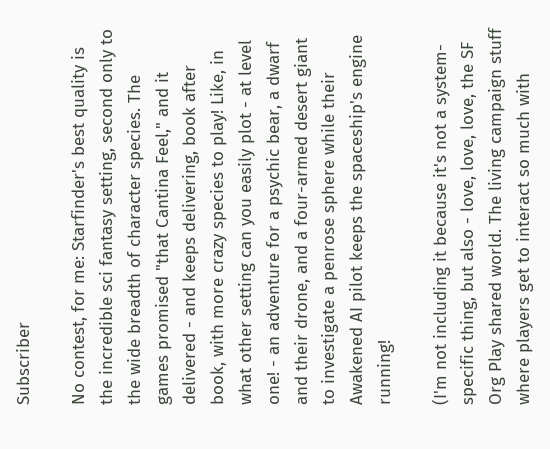Subscriber

No contest, for me: Starfinder's best quality is the incredible sci fantasy setting, second only to the wide breadth of character species. The games promised "that Cantina Feel," and it delivered - and keeps delivering, book after book, with more crazy species to play! Like, in what other setting can you easily plot - at level one! - an adventure for a psychic bear, a dwarf and their drone, and a four-armed desert giant to investigate a penrose sphere while their Awakened AI pilot keeps the spaceship's engine running!

(I'm not including it because it's not a system-specific thing, but also - love, love, love, the SF Org Play shared world. The living campaign stuff where players get to interact so much with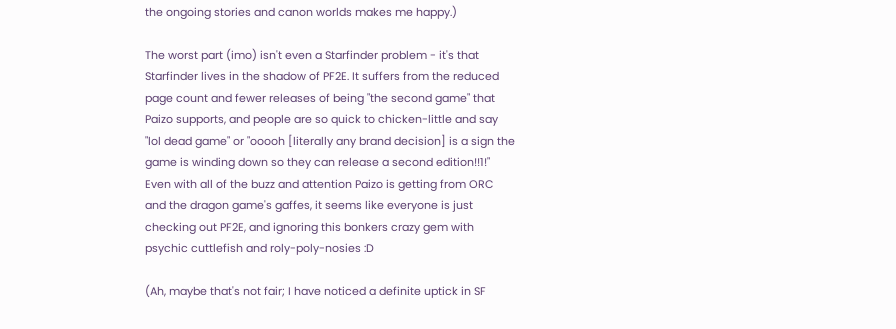the ongoing stories and canon worlds makes me happy.)

The worst part (imo) isn't even a Starfinder problem - it's that Starfinder lives in the shadow of PF2E. It suffers from the reduced page count and fewer releases of being "the second game" that Paizo supports, and people are so quick to chicken-little and say "lol dead game" or "ooooh [literally any brand decision] is a sign the game is winding down so they can release a second edition!!1!" Even with all of the buzz and attention Paizo is getting from ORC and the dragon game's gaffes, it seems like everyone is just checking out PF2E, and ignoring this bonkers crazy gem with psychic cuttlefish and roly-poly-nosies :D

(Ah, maybe that's not fair; I have noticed a definite uptick in SF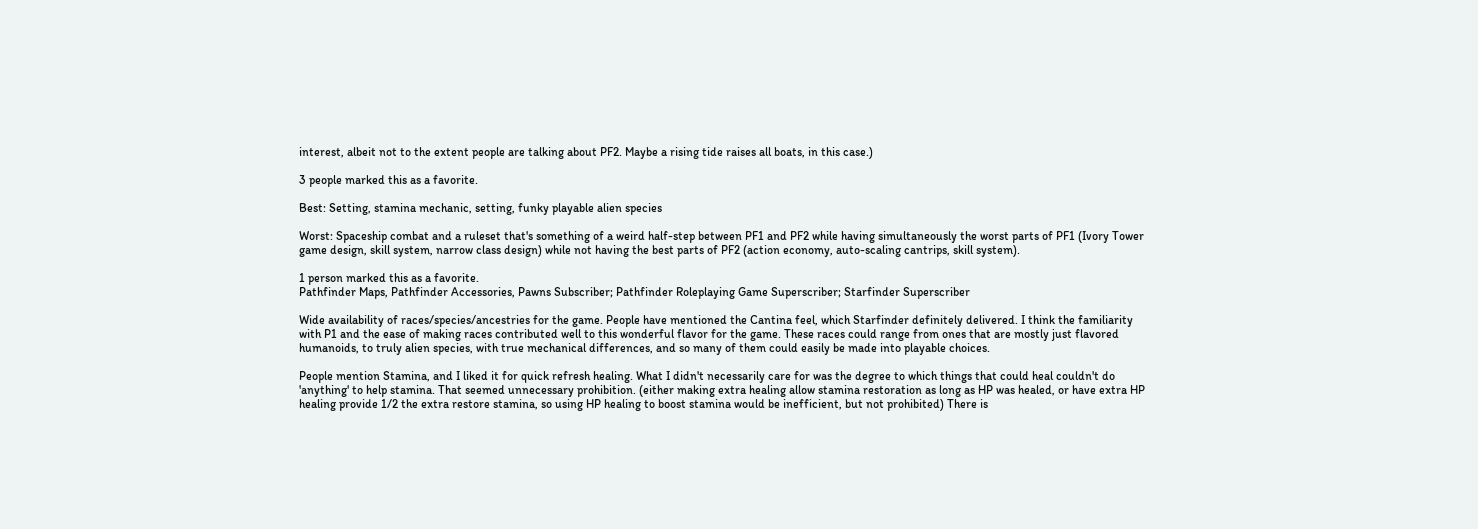interest, albeit not to the extent people are talking about PF2. Maybe a rising tide raises all boats, in this case.)

3 people marked this as a favorite.

Best: Setting, stamina mechanic, setting, funky playable alien species

Worst: Spaceship combat and a ruleset that's something of a weird half-step between PF1 and PF2 while having simultaneously the worst parts of PF1 (Ivory Tower game design, skill system, narrow class design) while not having the best parts of PF2 (action economy, auto-scaling cantrips, skill system).

1 person marked this as a favorite.
Pathfinder Maps, Pathfinder Accessories, Pawns Subscriber; Pathfinder Roleplaying Game Superscriber; Starfinder Superscriber

Wide availability of races/species/ancestries for the game. People have mentioned the Cantina feel, which Starfinder definitely delivered. I think the familiarity with P1 and the ease of making races contributed well to this wonderful flavor for the game. These races could range from ones that are mostly just flavored humanoids, to truly alien species, with true mechanical differences, and so many of them could easily be made into playable choices.

People mention Stamina, and I liked it for quick refresh healing. What I didn't necessarily care for was the degree to which things that could heal couldn't do 'anything' to help stamina. That seemed unnecessary prohibition. (either making extra healing allow stamina restoration as long as HP was healed, or have extra HP healing provide 1/2 the extra restore stamina, so using HP healing to boost stamina would be inefficient, but not prohibited) There is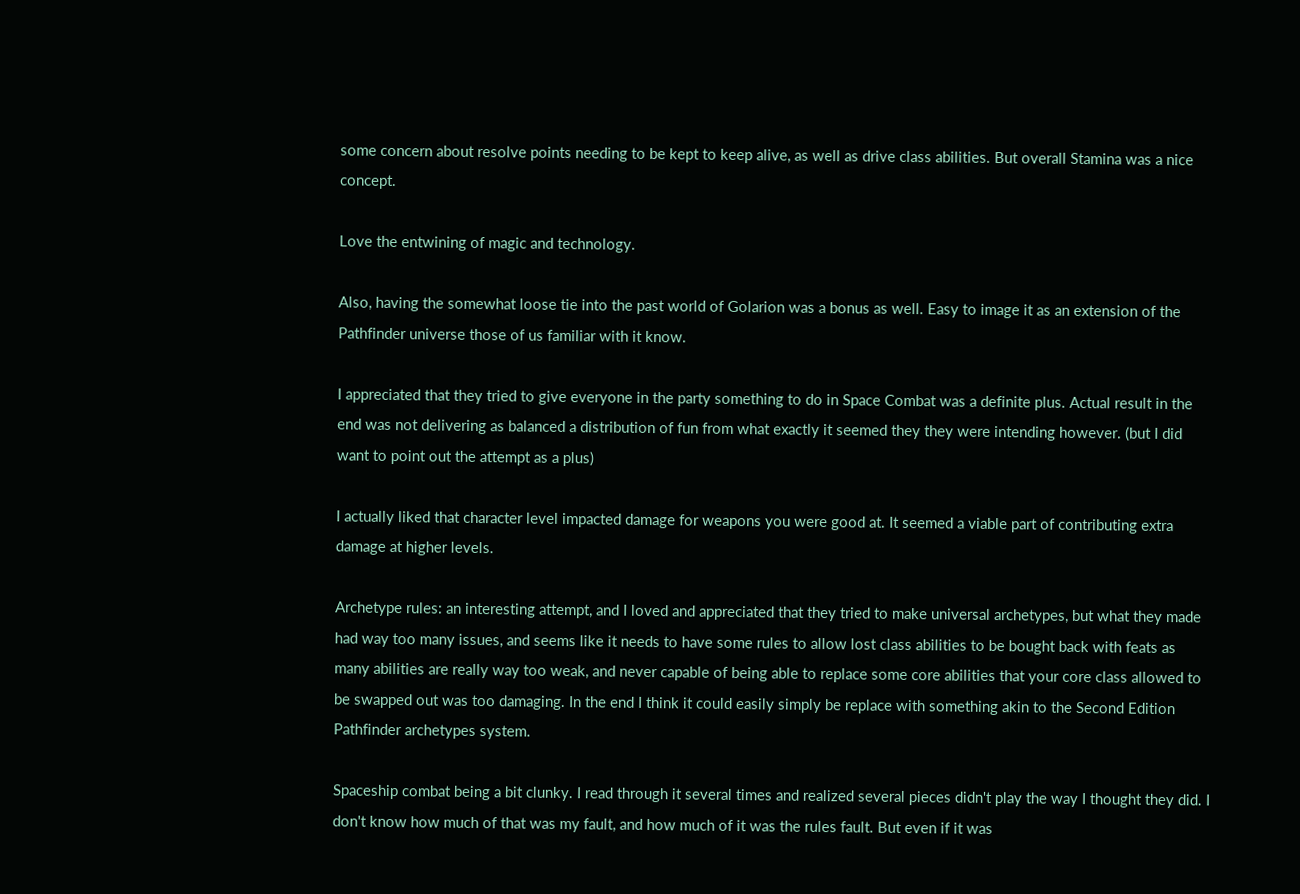some concern about resolve points needing to be kept to keep alive, as well as drive class abilities. But overall Stamina was a nice concept.

Love the entwining of magic and technology.

Also, having the somewhat loose tie into the past world of Golarion was a bonus as well. Easy to image it as an extension of the Pathfinder universe those of us familiar with it know.

I appreciated that they tried to give everyone in the party something to do in Space Combat was a definite plus. Actual result in the end was not delivering as balanced a distribution of fun from what exactly it seemed they they were intending however. (but I did want to point out the attempt as a plus)

I actually liked that character level impacted damage for weapons you were good at. It seemed a viable part of contributing extra damage at higher levels.

Archetype rules: an interesting attempt, and I loved and appreciated that they tried to make universal archetypes, but what they made had way too many issues, and seems like it needs to have some rules to allow lost class abilities to be bought back with feats as many abilities are really way too weak, and never capable of being able to replace some core abilities that your core class allowed to be swapped out was too damaging. In the end I think it could easily simply be replace with something akin to the Second Edition Pathfinder archetypes system.

Spaceship combat being a bit clunky. I read through it several times and realized several pieces didn't play the way I thought they did. I don't know how much of that was my fault, and how much of it was the rules fault. But even if it was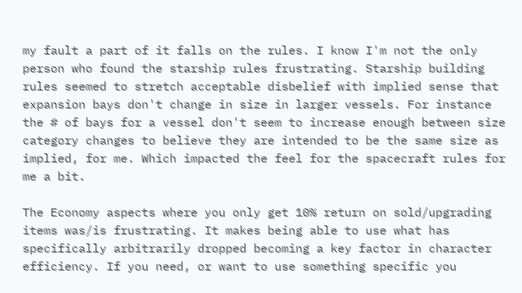my fault a part of it falls on the rules. I know I'm not the only person who found the starship rules frustrating. Starship building rules seemed to stretch acceptable disbelief with implied sense that expansion bays don't change in size in larger vessels. For instance the # of bays for a vessel don't seem to increase enough between size category changes to believe they are intended to be the same size as implied, for me. Which impacted the feel for the spacecraft rules for me a bit.

The Economy aspects where you only get 10% return on sold/upgrading items was/is frustrating. It makes being able to use what has specifically arbitrarily dropped becoming a key factor in character efficiency. If you need, or want to use something specific you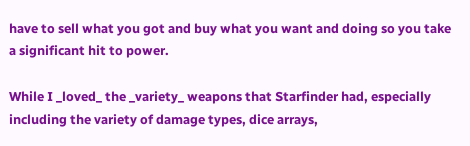have to sell what you got and buy what you want and doing so you take a significant hit to power.

While I _loved_ the _variety_ weapons that Starfinder had, especially including the variety of damage types, dice arrays,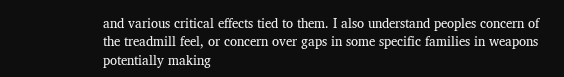and various critical effects tied to them. I also understand peoples concern of the treadmill feel, or concern over gaps in some specific families in weapons potentially making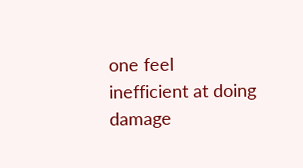one feel inefficient at doing damage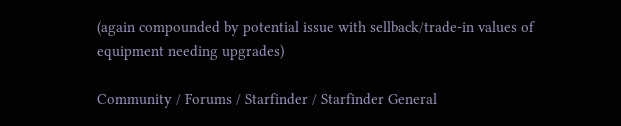(again compounded by potential issue with sellback/trade-in values of equipment needing upgrades)

Community / Forums / Starfinder / Starfinder General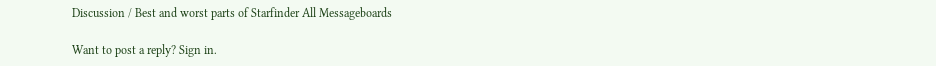Discussion / Best and worst parts of Starfinder All Messageboards

Want to post a reply? Sign in.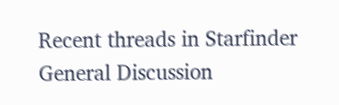Recent threads in Starfinder General Discussion